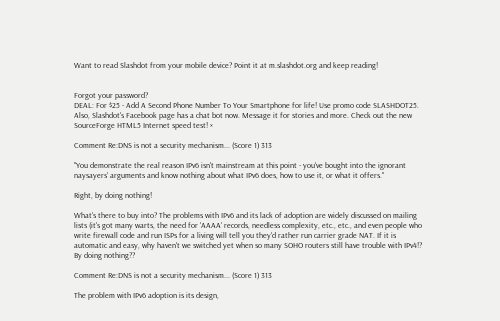Want to read Slashdot from your mobile device? Point it at m.slashdot.org and keep reading!


Forgot your password?
DEAL: For $25 - Add A Second Phone Number To Your Smartphone for life! Use promo code SLASHDOT25. Also, Slashdot's Facebook page has a chat bot now. Message it for stories and more. Check out the new SourceForge HTML5 Internet speed test! ×

Comment Re:DNS is not a security mechanism... (Score 1) 313

"You demonstrate the real reason IPv6 isn't mainstream at this point - you've bought into the ignorant naysayers' arguments and know nothing about what IPv6 does, how to use it, or what it offers."

Right, by doing nothing!

What's there to buy into? The problems with IPv6 and its lack of adoption are widely discussed on mailing lists (it's got many warts, the need for 'AAAA' records, needless complexity, etc., etc., and even people who write firewall code and run ISPs for a living will tell you they'd rather run carrier grade NAT. If it is automatic and easy, why haven't we switched yet when so many SOHO routers still have trouble with IPv4!? By doing nothing??

Comment Re:DNS is not a security mechanism... (Score 1) 313

The problem with IPv6 adoption is its design,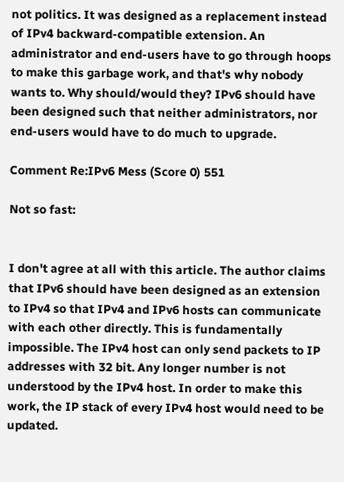not politics. It was designed as a replacement instead of IPv4 backward-compatible extension. An administrator and end-users have to go through hoops to make this garbage work, and that's why nobody wants to. Why should/would they? IPv6 should have been designed such that neither administrators, nor end-users would have to do much to upgrade.

Comment Re:IPv6 Mess (Score 0) 551

Not so fast:


I don't agree at all with this article. The author claims that IPv6 should have been designed as an extension to IPv4 so that IPv4 and IPv6 hosts can communicate with each other directly. This is fundamentally impossible. The IPv4 host can only send packets to IP addresses with 32 bit. Any longer number is not understood by the IPv4 host. In order to make this work, the IP stack of every IPv4 host would need to be updated.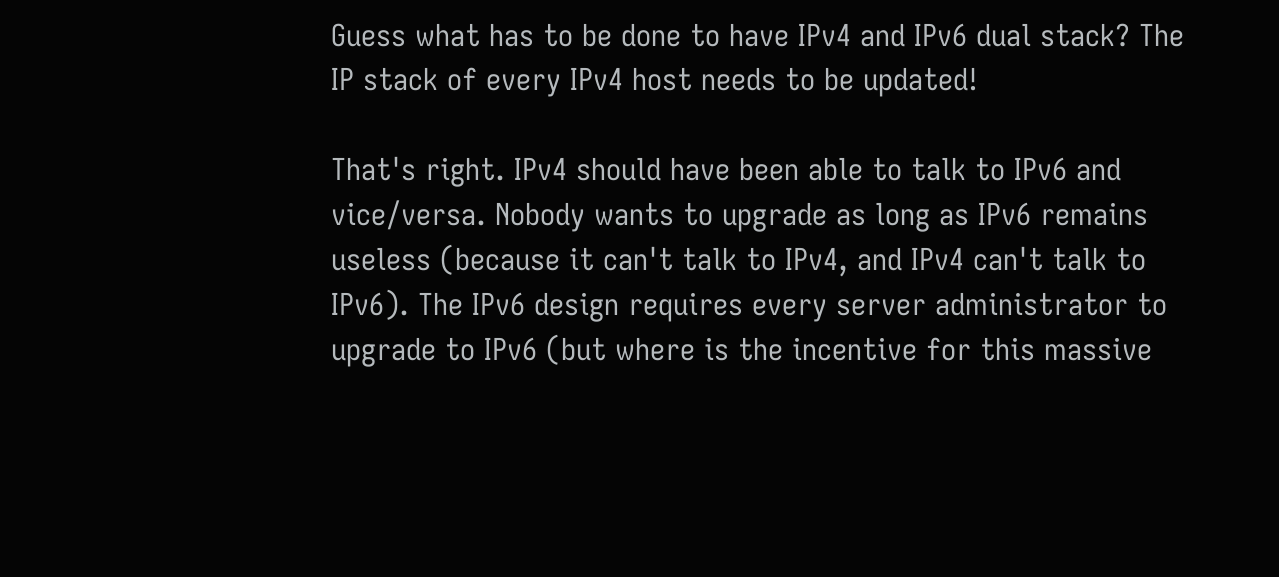Guess what has to be done to have IPv4 and IPv6 dual stack? The IP stack of every IPv4 host needs to be updated!

That's right. IPv4 should have been able to talk to IPv6 and vice/versa. Nobody wants to upgrade as long as IPv6 remains useless (because it can't talk to IPv4, and IPv4 can't talk to IPv6). The IPv6 design requires every server administrator to upgrade to IPv6 (but where is the incentive for this massive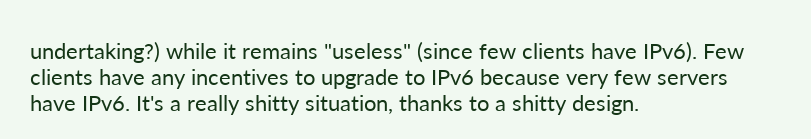undertaking?) while it remains "useless" (since few clients have IPv6). Few clients have any incentives to upgrade to IPv6 because very few servers have IPv6. It's a really shitty situation, thanks to a shitty design.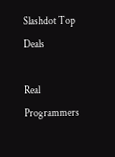Slashdot Top Deals

Real Programmers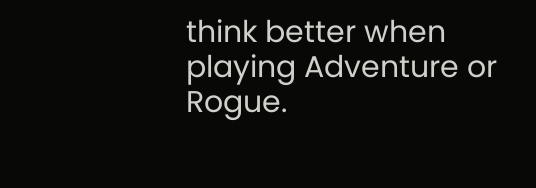think better when playing Adventure or Rogue.